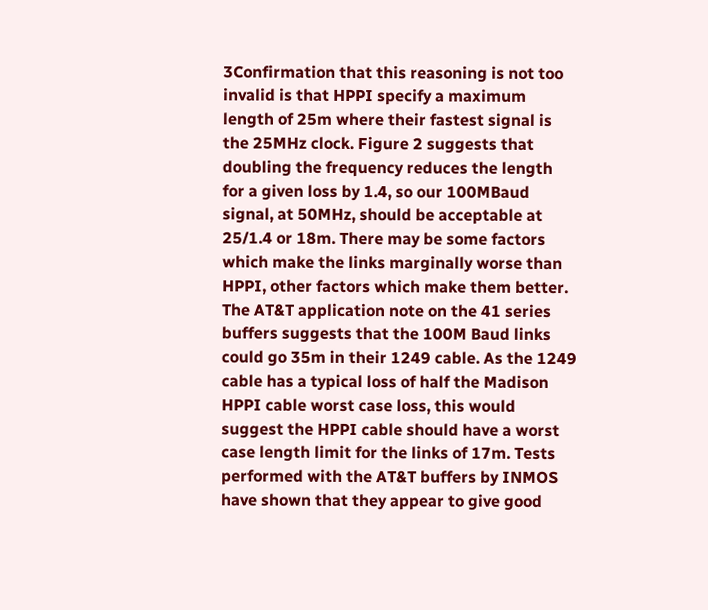3Confirmation that this reasoning is not too invalid is that HPPI specify a maximum length of 25m where their fastest signal is the 25MHz clock. Figure 2 suggests that doubling the frequency reduces the length for a given loss by 1.4, so our 100MBaud signal, at 50MHz, should be acceptable at 25/1.4 or 18m. There may be some factors which make the links marginally worse than HPPI, other factors which make them better. The AT&T application note on the 41 series buffers suggests that the 100M Baud links could go 35m in their 1249 cable. As the 1249 cable has a typical loss of half the Madison HPPI cable worst case loss, this would suggest the HPPI cable should have a worst case length limit for the links of 17m. Tests performed with the AT&T buffers by INMOS have shown that they appear to give good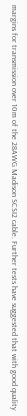margins for transmission over 10m of the 28AWG Madison SCSI2 cable. Further tests have suggested that with good quality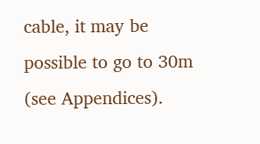cable, it may be possible to go to 30m (see Appendices).